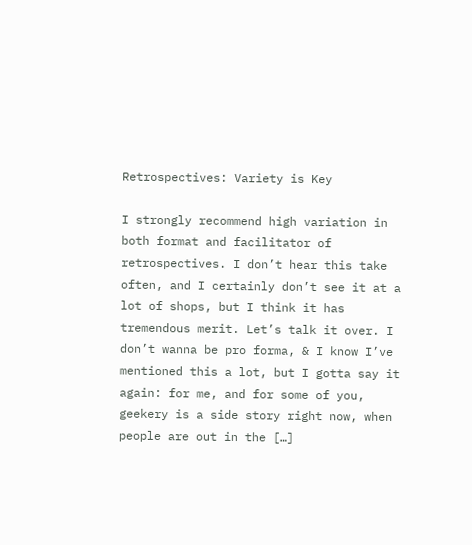Retrospectives: Variety is Key

I strongly recommend high variation in both format and facilitator of retrospectives. I don’t hear this take often, and I certainly don’t see it at a lot of shops, but I think it has tremendous merit. Let’s talk it over. I don’t wanna be pro forma, & I know I’ve mentioned this a lot, but I gotta say it again: for me, and for some of you, geekery is a side story right now, when people are out in the […]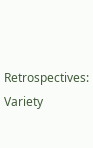Retrospectives: Variety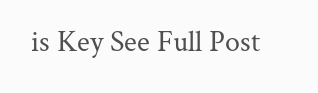is Key See Full Post